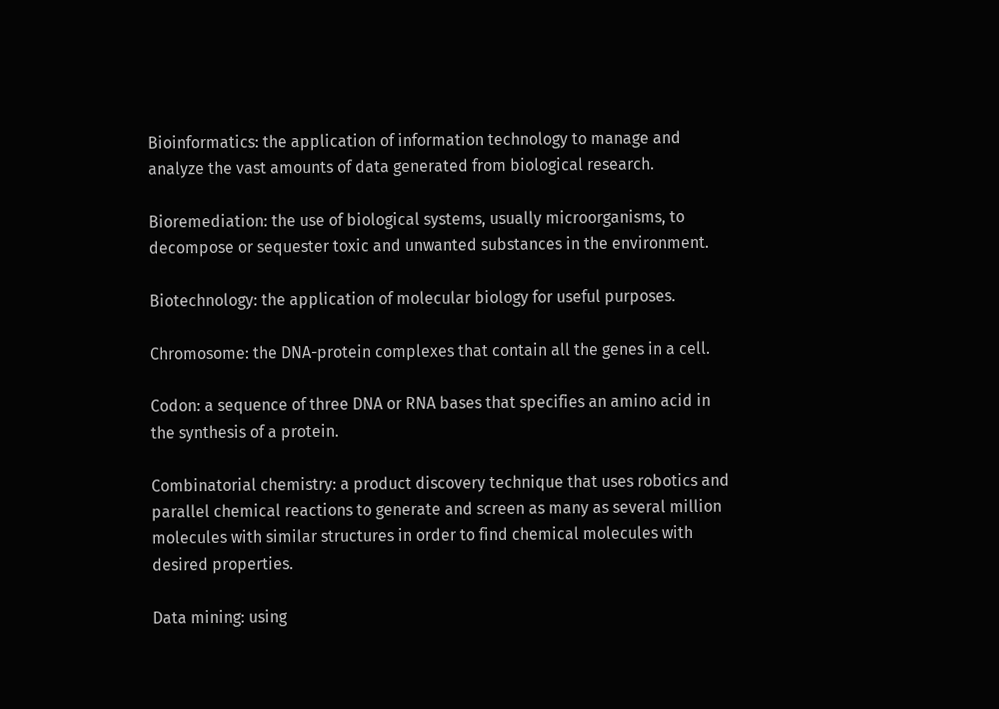Bioinformatics: the application of information technology to manage and analyze the vast amounts of data generated from biological research.

Bioremediation: the use of biological systems, usually microorganisms, to decompose or sequester toxic and unwanted substances in the environment.

Biotechnology: the application of molecular biology for useful purposes.

Chromosome: the DNA-protein complexes that contain all the genes in a cell.

Codon: a sequence of three DNA or RNA bases that specifies an amino acid in the synthesis of a protein.

Combinatorial chemistry: a product discovery technique that uses robotics and parallel chemical reactions to generate and screen as many as several million molecules with similar structures in order to find chemical molecules with desired properties.

Data mining: using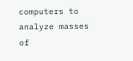computers to analyze masses of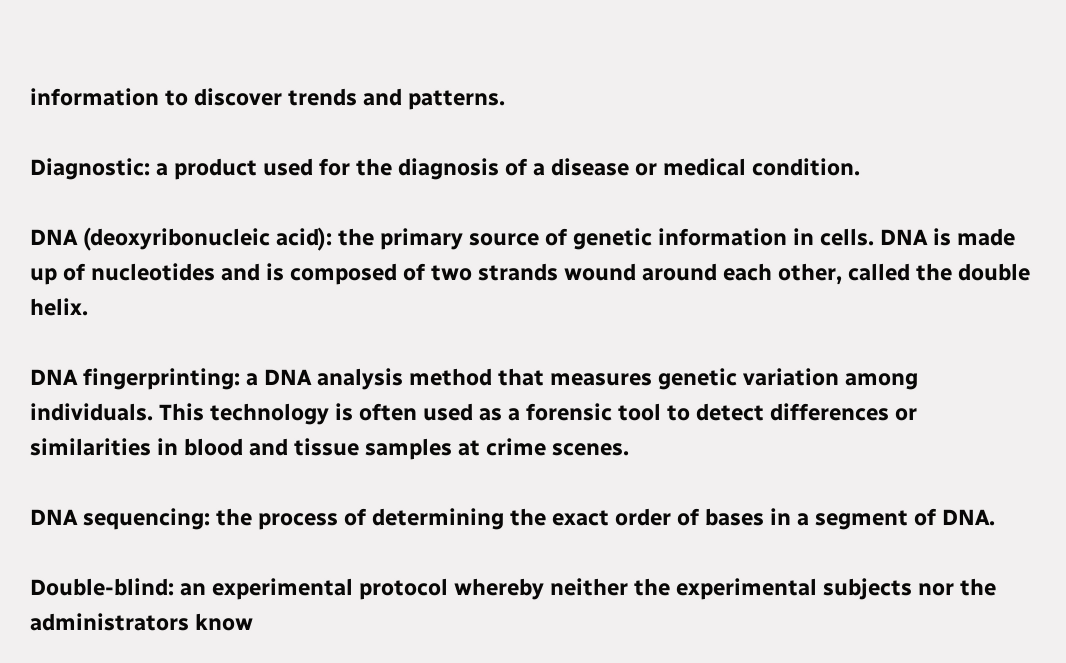information to discover trends and patterns.

Diagnostic: a product used for the diagnosis of a disease or medical condition.

DNA (deoxyribonucleic acid): the primary source of genetic information in cells. DNA is made up of nucleotides and is composed of two strands wound around each other, called the double helix.

DNA fingerprinting: a DNA analysis method that measures genetic variation among individuals. This technology is often used as a forensic tool to detect differences or similarities in blood and tissue samples at crime scenes.

DNA sequencing: the process of determining the exact order of bases in a segment of DNA.

Double-blind: an experimental protocol whereby neither the experimental subjects nor the administrators know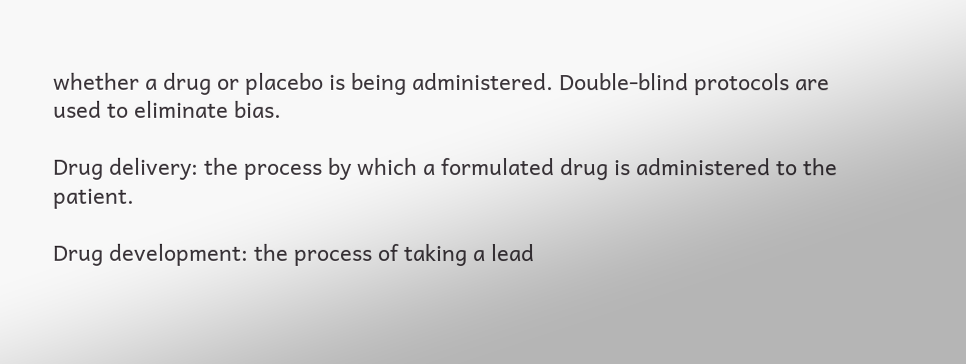whether a drug or placebo is being administered. Double-blind protocols are used to eliminate bias.

Drug delivery: the process by which a formulated drug is administered to the patient.

Drug development: the process of taking a lead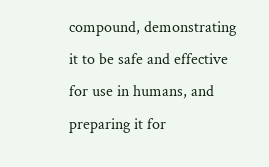compound, demonstrating it to be safe and effective for use in humans, and preparing it for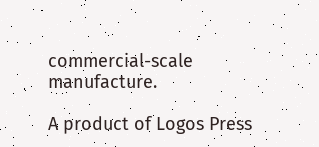commercial-scale manufacture.

A product of Logos Press